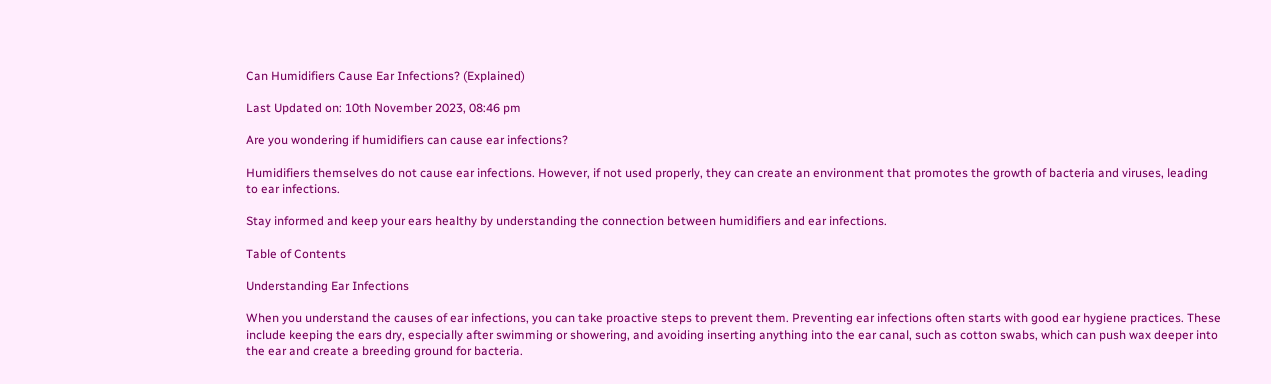Can Humidifiers Cause Ear Infections? (Explained)

Last Updated on: 10th November 2023, 08:46 pm

Are you wondering if humidifiers can cause ear infections?

Humidifiers themselves do not cause ear infections. However, if not used properly, they can create an environment that promotes the growth of bacteria and viruses, leading to ear infections.

Stay informed and keep your ears healthy by understanding the connection between humidifiers and ear infections.

Table of Contents

Understanding Ear Infections

When you understand the causes of ear infections, you can take proactive steps to prevent them. Preventing ear infections often starts with good ear hygiene practices. These include keeping the ears dry, especially after swimming or showering, and avoiding inserting anything into the ear canal, such as cotton swabs, which can push wax deeper into the ear and create a breeding ground for bacteria.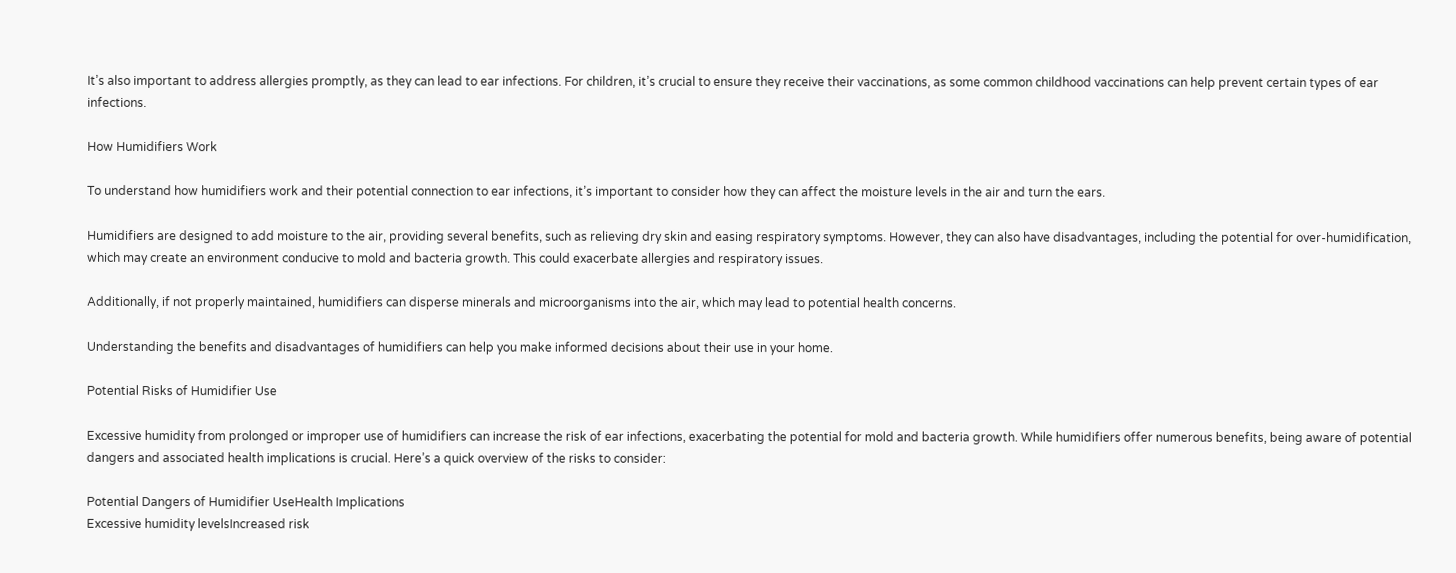It’s also important to address allergies promptly, as they can lead to ear infections. For children, it’s crucial to ensure they receive their vaccinations, as some common childhood vaccinations can help prevent certain types of ear infections.

How Humidifiers Work

To understand how humidifiers work and their potential connection to ear infections, it’s important to consider how they can affect the moisture levels in the air and turn the ears.

Humidifiers are designed to add moisture to the air, providing several benefits, such as relieving dry skin and easing respiratory symptoms. However, they can also have disadvantages, including the potential for over-humidification, which may create an environment conducive to mold and bacteria growth. This could exacerbate allergies and respiratory issues.

Additionally, if not properly maintained, humidifiers can disperse minerals and microorganisms into the air, which may lead to potential health concerns.

Understanding the benefits and disadvantages of humidifiers can help you make informed decisions about their use in your home.

Potential Risks of Humidifier Use

Excessive humidity from prolonged or improper use of humidifiers can increase the risk of ear infections, exacerbating the potential for mold and bacteria growth. While humidifiers offer numerous benefits, being aware of potential dangers and associated health implications is crucial. Here’s a quick overview of the risks to consider:

Potential Dangers of Humidifier UseHealth Implications
Excessive humidity levelsIncreased risk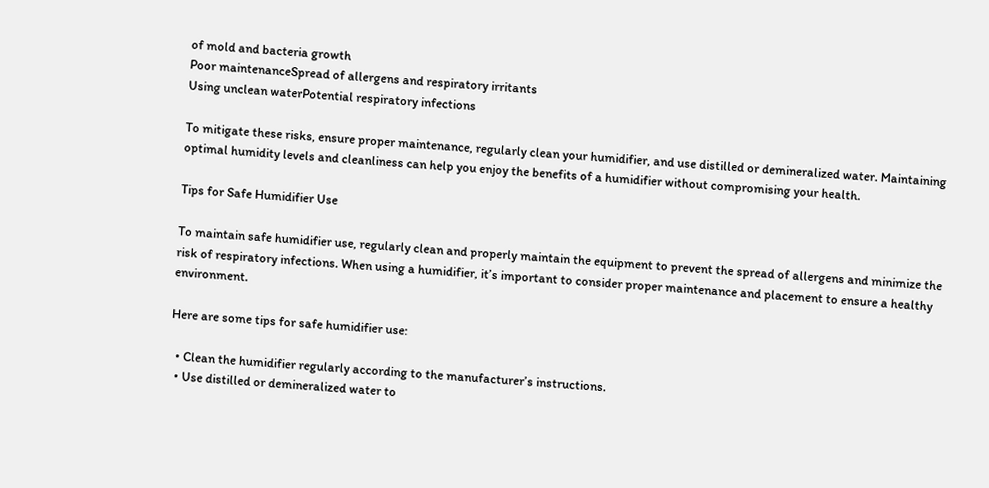of mold and bacteria growth
Poor maintenanceSpread of allergens and respiratory irritants
Using unclean waterPotential respiratory infections

To mitigate these risks, ensure proper maintenance, regularly clean your humidifier, and use distilled or demineralized water. Maintaining optimal humidity levels and cleanliness can help you enjoy the benefits of a humidifier without compromising your health.

Tips for Safe Humidifier Use

To maintain safe humidifier use, regularly clean and properly maintain the equipment to prevent the spread of allergens and minimize the risk of respiratory infections. When using a humidifier, it’s important to consider proper maintenance and placement to ensure a healthy environment.

Here are some tips for safe humidifier use:

  • Clean the humidifier regularly according to the manufacturer’s instructions.
  • Use distilled or demineralized water to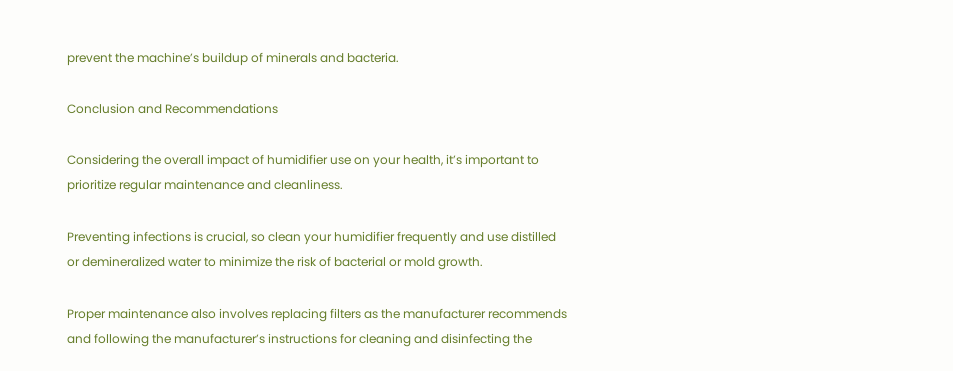prevent the machine’s buildup of minerals and bacteria.

Conclusion and Recommendations

Considering the overall impact of humidifier use on your health, it’s important to prioritize regular maintenance and cleanliness.

Preventing infections is crucial, so clean your humidifier frequently and use distilled or demineralized water to minimize the risk of bacterial or mold growth.

Proper maintenance also involves replacing filters as the manufacturer recommends and following the manufacturer’s instructions for cleaning and disinfecting the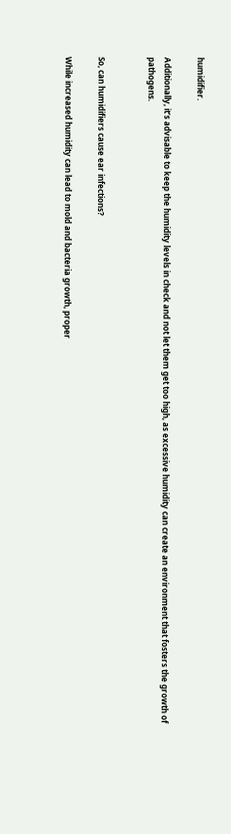humidifier.

Additionally, it’s advisable to keep the humidity levels in check and not let them get too high, as excessive humidity can create an environment that fosters the growth of pathogens.


So, can humidifiers cause ear infections?

While increased humidity can lead to mold and bacteria growth, proper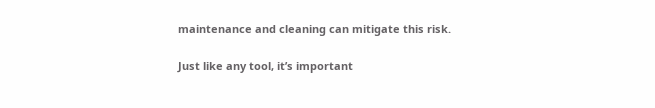maintenance and cleaning can mitigate this risk.

Just like any tool, it’s important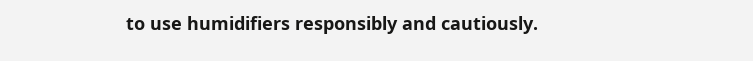to use humidifiers responsibly and cautiously.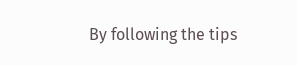By following the tips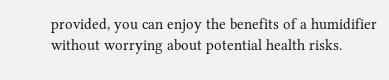provided, you can enjoy the benefits of a humidifier without worrying about potential health risks.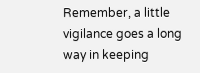Remember, a little vigilance goes a long way in keeping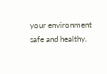your environment safe and healthy.